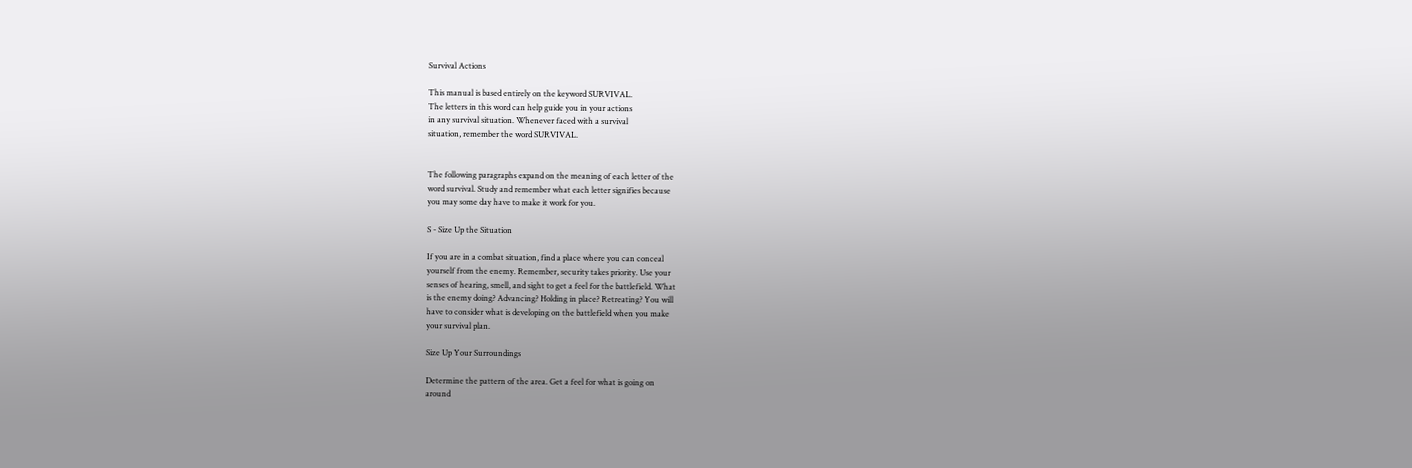Survival Actions

This manual is based entirely on the keyword SURVIVAL.
The letters in this word can help guide you in your actions
in any survival situation. Whenever faced with a survival
situation, remember the word SURVIVAL.


The following paragraphs expand on the meaning of each letter of the
word survival. Study and remember what each letter signifies because
you may some day have to make it work for you.

S - Size Up the Situation

If you are in a combat situation, find a place where you can conceal
yourself from the enemy. Remember, security takes priority. Use your
senses of hearing, smell, and sight to get a feel for the battlefield. What
is the enemy doing? Advancing? Holding in place? Retreating? You will
have to consider what is developing on the battlefield when you make
your survival plan.

Size Up Your Surroundings

Determine the pattern of the area. Get a feel for what is going on
around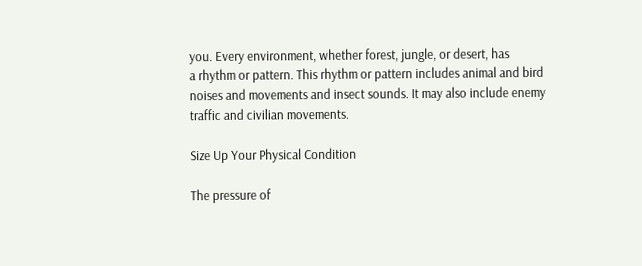you. Every environment, whether forest, jungle, or desert, has
a rhythm or pattern. This rhythm or pattern includes animal and bird
noises and movements and insect sounds. It may also include enemy
traffic and civilian movements.

Size Up Your Physical Condition

The pressure of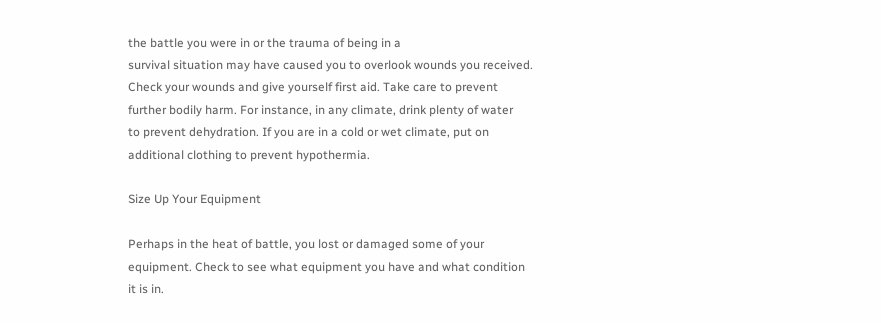the battle you were in or the trauma of being in a
survival situation may have caused you to overlook wounds you received.
Check your wounds and give yourself first aid. Take care to prevent
further bodily harm. For instance, in any climate, drink plenty of water
to prevent dehydration. If you are in a cold or wet climate, put on
additional clothing to prevent hypothermia.

Size Up Your Equipment

Perhaps in the heat of battle, you lost or damaged some of your
equipment. Check to see what equipment you have and what condition
it is in.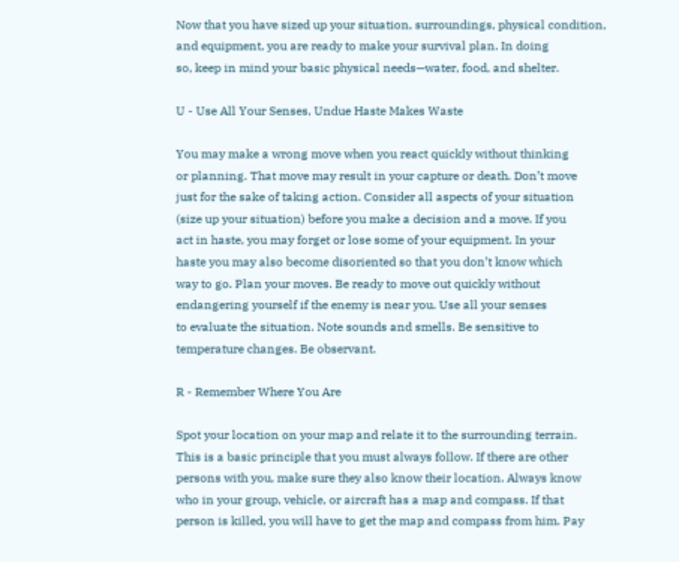Now that you have sized up your situation, surroundings, physical condition,
and equipment, you are ready to make your survival plan. In doing
so, keep in mind your basic physical needs—water, food, and shelter.

U - Use All Your Senses, Undue Haste Makes Waste

You may make a wrong move when you react quickly without thinking
or planning. That move may result in your capture or death. Don’t move
just for the sake of taking action. Consider all aspects of your situation
(size up your situation) before you make a decision and a move. If you
act in haste, you may forget or lose some of your equipment. In your
haste you may also become disoriented so that you don’t know which
way to go. Plan your moves. Be ready to move out quickly without
endangering yourself if the enemy is near you. Use all your senses
to evaluate the situation. Note sounds and smells. Be sensitive to
temperature changes. Be observant.

R - Remember Where You Are

Spot your location on your map and relate it to the surrounding terrain.
This is a basic principle that you must always follow. If there are other
persons with you, make sure they also know their location. Always know
who in your group, vehicle, or aircraft has a map and compass. If that
person is killed, you will have to get the map and compass from him. Pay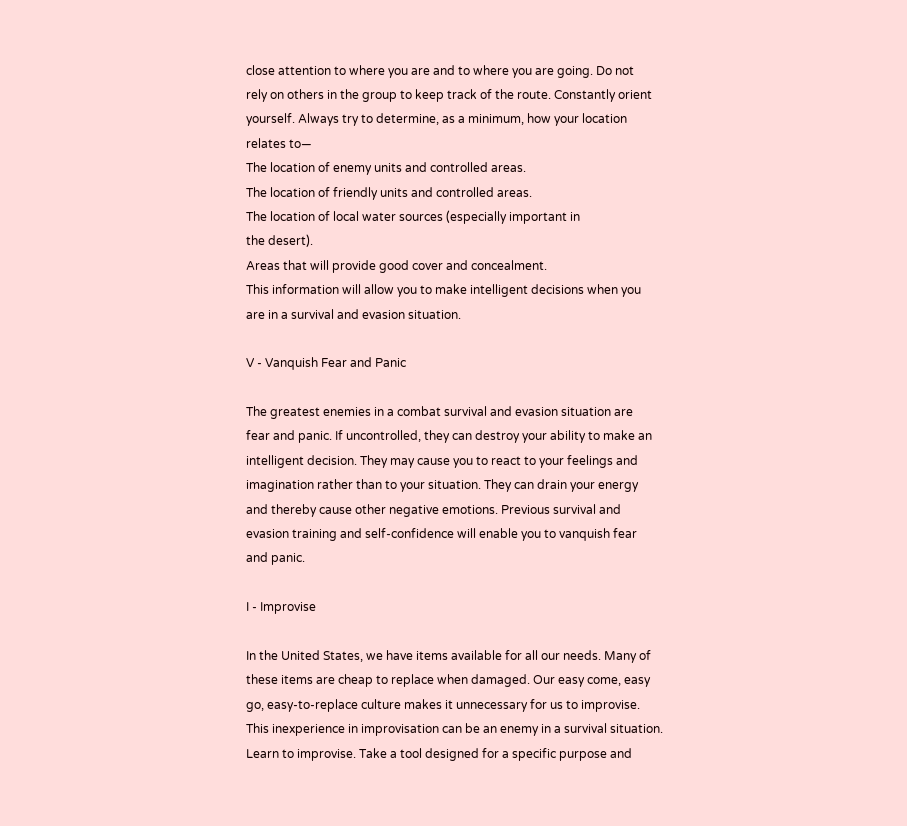close attention to where you are and to where you are going. Do not
rely on others in the group to keep track of the route. Constantly orient
yourself. Always try to determine, as a minimum, how your location
relates to—
The location of enemy units and controlled areas.
The location of friendly units and controlled areas.
The location of local water sources (especially important in
the desert).
Areas that will provide good cover and concealment.
This information will allow you to make intelligent decisions when you
are in a survival and evasion situation.

V - Vanquish Fear and Panic

The greatest enemies in a combat survival and evasion situation are
fear and panic. If uncontrolled, they can destroy your ability to make an
intelligent decision. They may cause you to react to your feelings and
imagination rather than to your situation. They can drain your energy
and thereby cause other negative emotions. Previous survival and
evasion training and self-confidence will enable you to vanquish fear
and panic.

I - Improvise

In the United States, we have items available for all our needs. Many of
these items are cheap to replace when damaged. Our easy come, easy
go, easy-to-replace culture makes it unnecessary for us to improvise.
This inexperience in improvisation can be an enemy in a survival situation.
Learn to improvise. Take a tool designed for a specific purpose and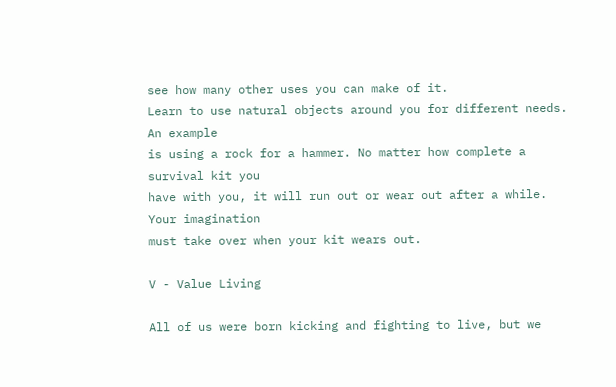see how many other uses you can make of it.
Learn to use natural objects around you for different needs. An example
is using a rock for a hammer. No matter how complete a survival kit you
have with you, it will run out or wear out after a while. Your imagination
must take over when your kit wears out.

V - Value Living

All of us were born kicking and fighting to live, but we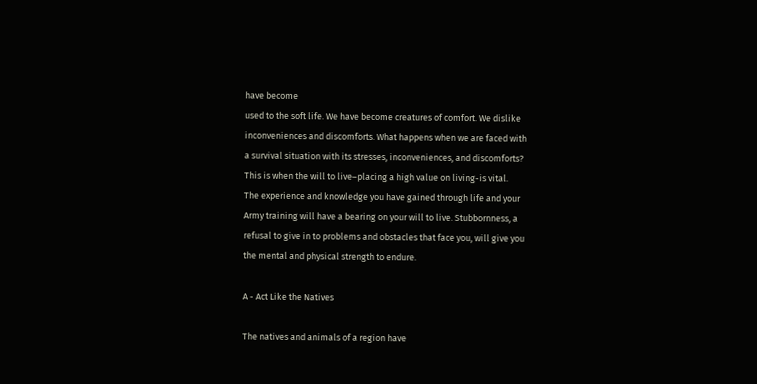have become
used to the soft life. We have become creatures of comfort. We dislike
inconveniences and discomforts. What happens when we are faced with
a survival situation with its stresses, inconveniences, and discomforts?
This is when the will to live–placing a high value on living-is vital.
The experience and knowledge you have gained through life and your
Army training will have a bearing on your will to live. Stubbornness, a
refusal to give in to problems and obstacles that face you, will give you
the mental and physical strength to endure.

A - Act Like the Natives

The natives and animals of a region have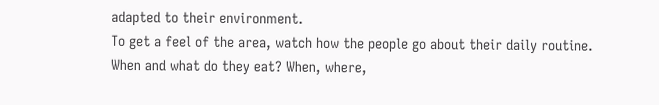adapted to their environment.
To get a feel of the area, watch how the people go about their daily routine.
When and what do they eat? When, where,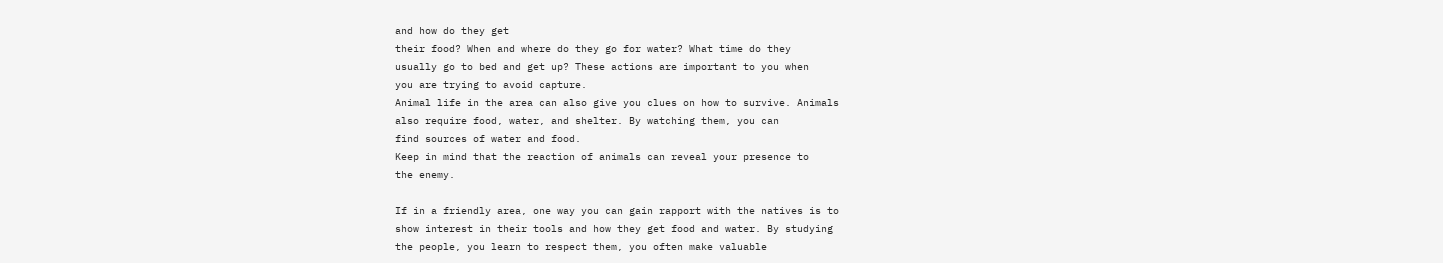and how do they get
their food? When and where do they go for water? What time do they
usually go to bed and get up? These actions are important to you when
you are trying to avoid capture.
Animal life in the area can also give you clues on how to survive. Animals
also require food, water, and shelter. By watching them, you can
find sources of water and food.
Keep in mind that the reaction of animals can reveal your presence to
the enemy.

If in a friendly area, one way you can gain rapport with the natives is to
show interest in their tools and how they get food and water. By studying
the people, you learn to respect them, you often make valuable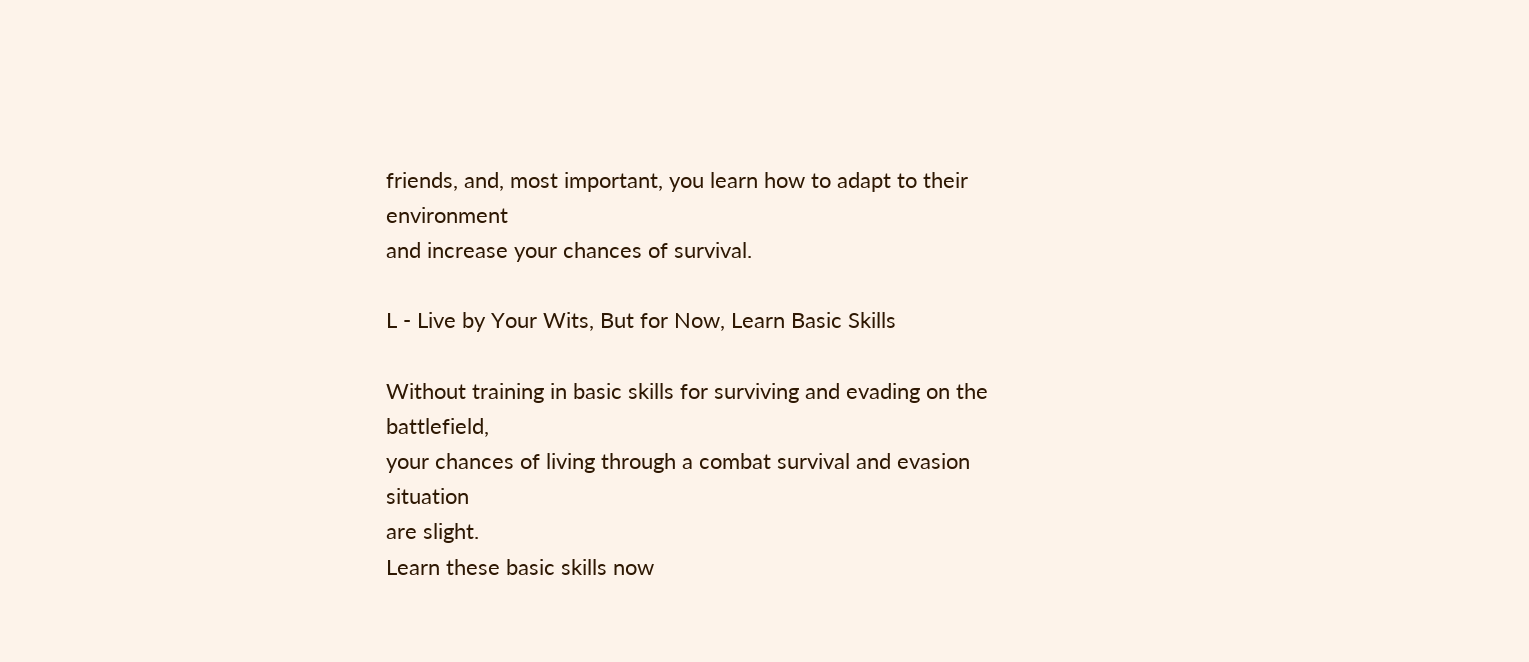friends, and, most important, you learn how to adapt to their environment
and increase your chances of survival.

L - Live by Your Wits, But for Now, Learn Basic Skills

Without training in basic skills for surviving and evading on the battlefield,
your chances of living through a combat survival and evasion situation
are slight.
Learn these basic skills now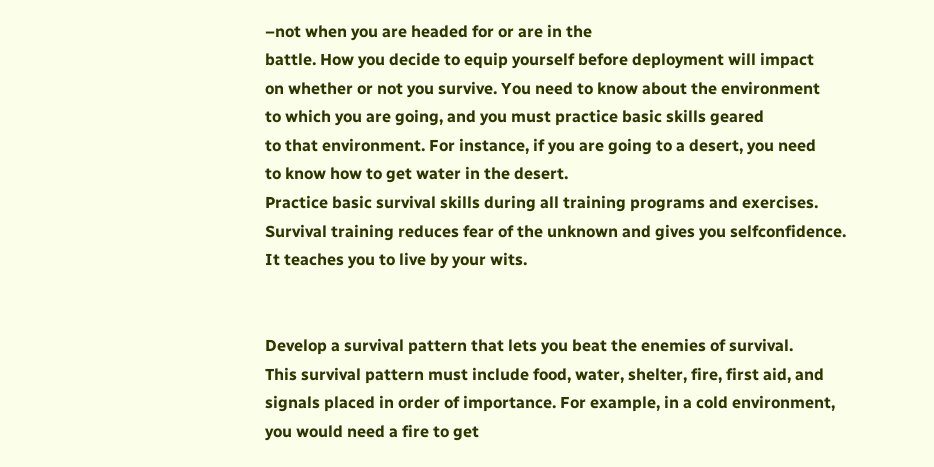–not when you are headed for or are in the
battle. How you decide to equip yourself before deployment will impact
on whether or not you survive. You need to know about the environment
to which you are going, and you must practice basic skills geared
to that environment. For instance, if you are going to a desert, you need
to know how to get water in the desert.
Practice basic survival skills during all training programs and exercises.
Survival training reduces fear of the unknown and gives you selfconfidence.
It teaches you to live by your wits.


Develop a survival pattern that lets you beat the enemies of survival.
This survival pattern must include food, water, shelter, fire, first aid, and
signals placed in order of importance. For example, in a cold environment,
you would need a fire to get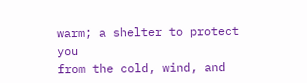warm; a shelter to protect you
from the cold, wind, and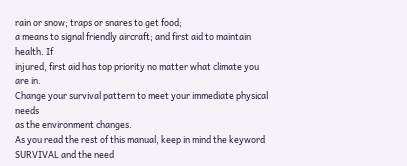rain or snow; traps or snares to get food;
a means to signal friendly aircraft; and first aid to maintain health. If
injured, first aid has top priority no matter what climate you are in.
Change your survival pattern to meet your immediate physical needs
as the environment changes.
As you read the rest of this manual, keep in mind the keyword
SURVIVAL and the need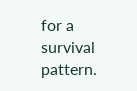for a survival pattern.